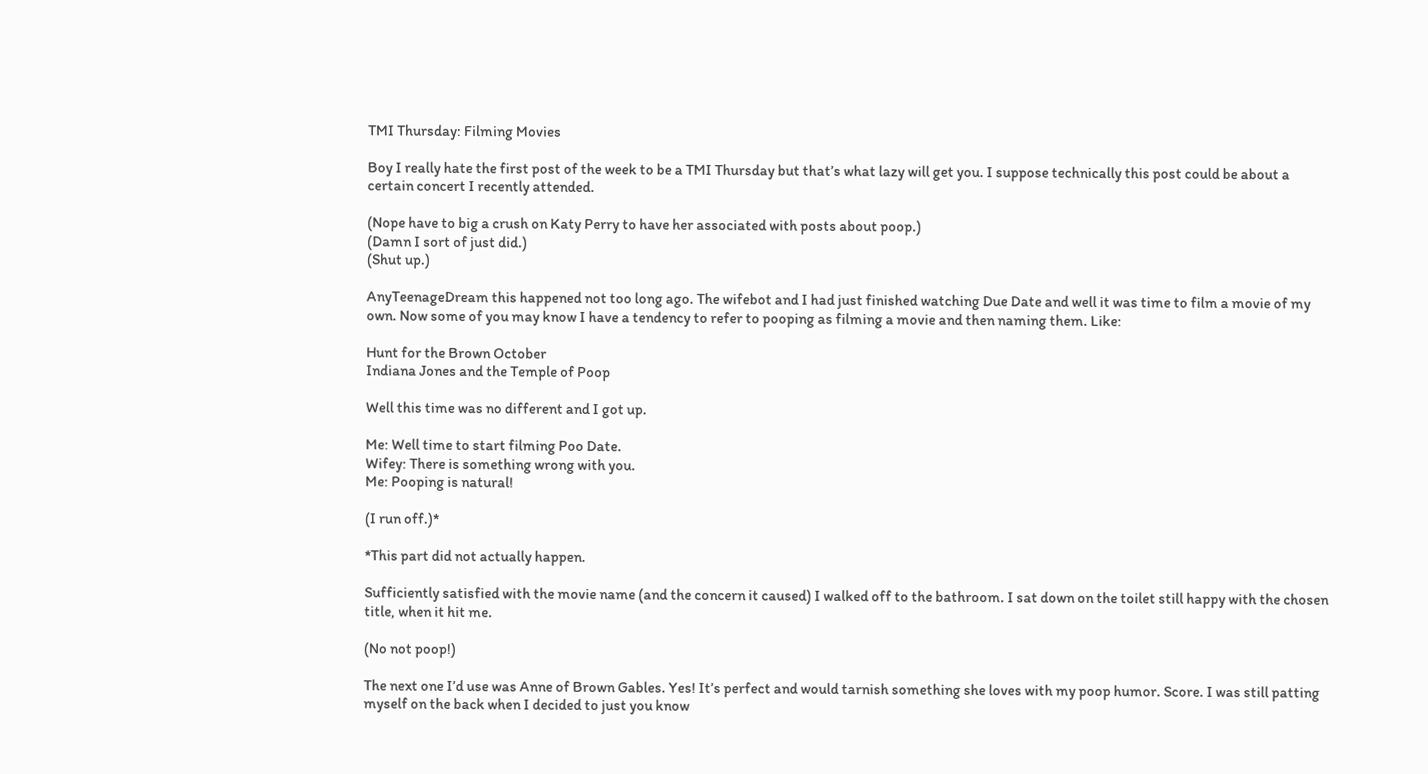TMI Thursday: Filming Movies

Boy I really hate the first post of the week to be a TMI Thursday but that’s what lazy will get you. I suppose technically this post could be about a certain concert I recently attended.

(Nope have to big a crush on Katy Perry to have her associated with posts about poop.)
(Damn I sort of just did.)
(Shut up.)

AnyTeenageDream this happened not too long ago. The wifebot and I had just finished watching Due Date and well it was time to film a movie of my own. Now some of you may know I have a tendency to refer to pooping as filming a movie and then naming them. Like:

Hunt for the Brown October
Indiana Jones and the Temple of Poop

Well this time was no different and I got up.

Me: Well time to start filming Poo Date.
Wifey: There is something wrong with you.
Me: Pooping is natural!

(I run off.)*

*This part did not actually happen.

Sufficiently satisfied with the movie name (and the concern it caused) I walked off to the bathroom. I sat down on the toilet still happy with the chosen title, when it hit me.

(No not poop!)

The next one I’d use was Anne of Brown Gables. Yes! It’s perfect and would tarnish something she loves with my poop humor. Score. I was still patting myself on the back when I decided to just you know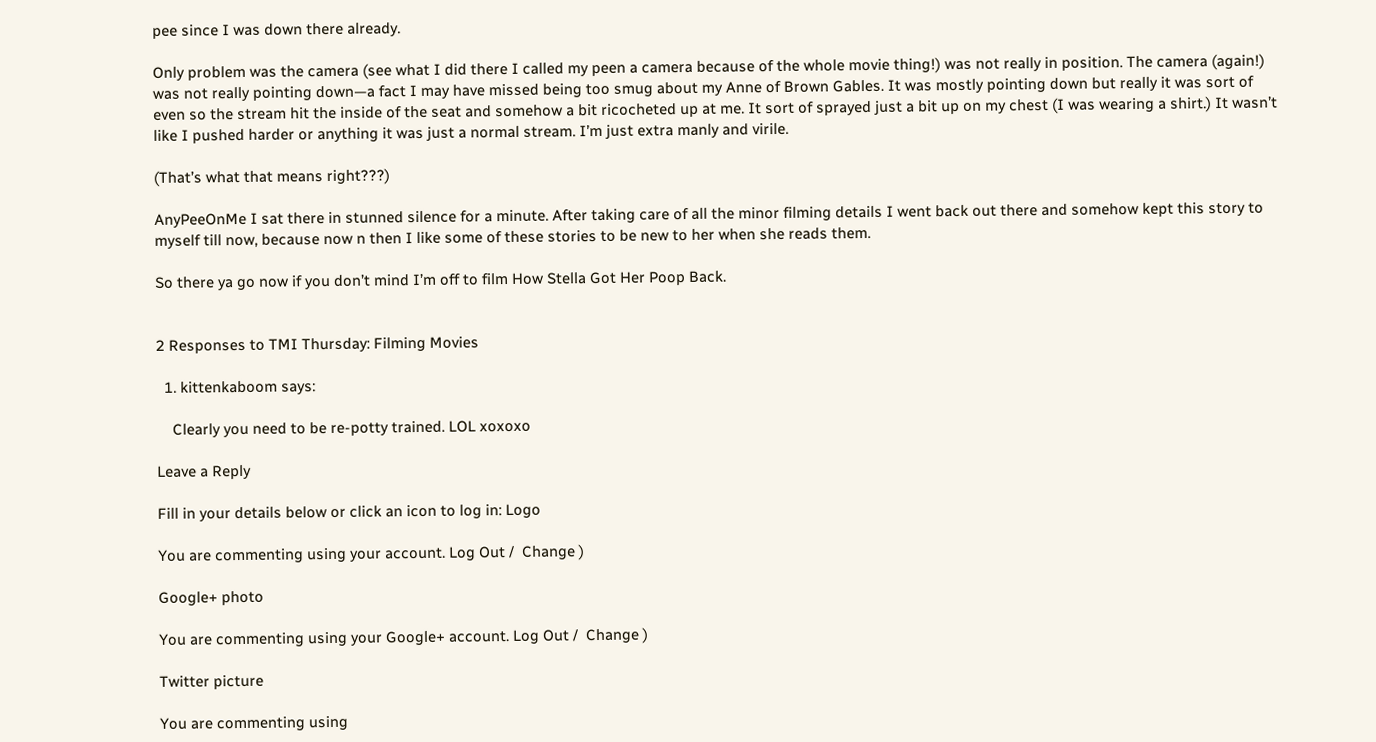pee since I was down there already.

Only problem was the camera (see what I did there I called my peen a camera because of the whole movie thing!) was not really in position. The camera (again!) was not really pointing down—a fact I may have missed being too smug about my Anne of Brown Gables. It was mostly pointing down but really it was sort of even so the stream hit the inside of the seat and somehow a bit ricocheted up at me. It sort of sprayed just a bit up on my chest (I was wearing a shirt.) It wasn’t like I pushed harder or anything it was just a normal stream. I’m just extra manly and virile.

(That’s what that means right???)

AnyPeeOnMe I sat there in stunned silence for a minute. After taking care of all the minor filming details I went back out there and somehow kept this story to myself till now, because now n then I like some of these stories to be new to her when she reads them.

So there ya go now if you don’t mind I’m off to film How Stella Got Her Poop Back.


2 Responses to TMI Thursday: Filming Movies

  1. kittenkaboom says:

    Clearly you need to be re-potty trained. LOL xoxoxo

Leave a Reply

Fill in your details below or click an icon to log in: Logo

You are commenting using your account. Log Out /  Change )

Google+ photo

You are commenting using your Google+ account. Log Out /  Change )

Twitter picture

You are commenting using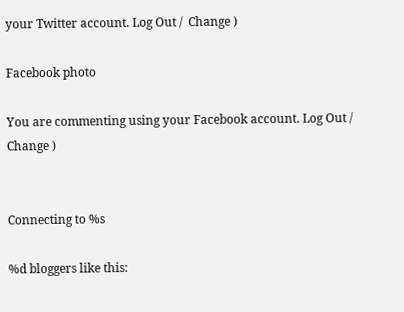your Twitter account. Log Out /  Change )

Facebook photo

You are commenting using your Facebook account. Log Out /  Change )


Connecting to %s

%d bloggers like this: